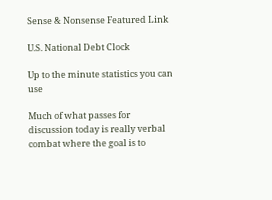Sense & Nonsense Featured Link

U.S. National Debt Clock

Up to the minute statistics you can use

Much of what passes for discussion today is really verbal combat where the goal is to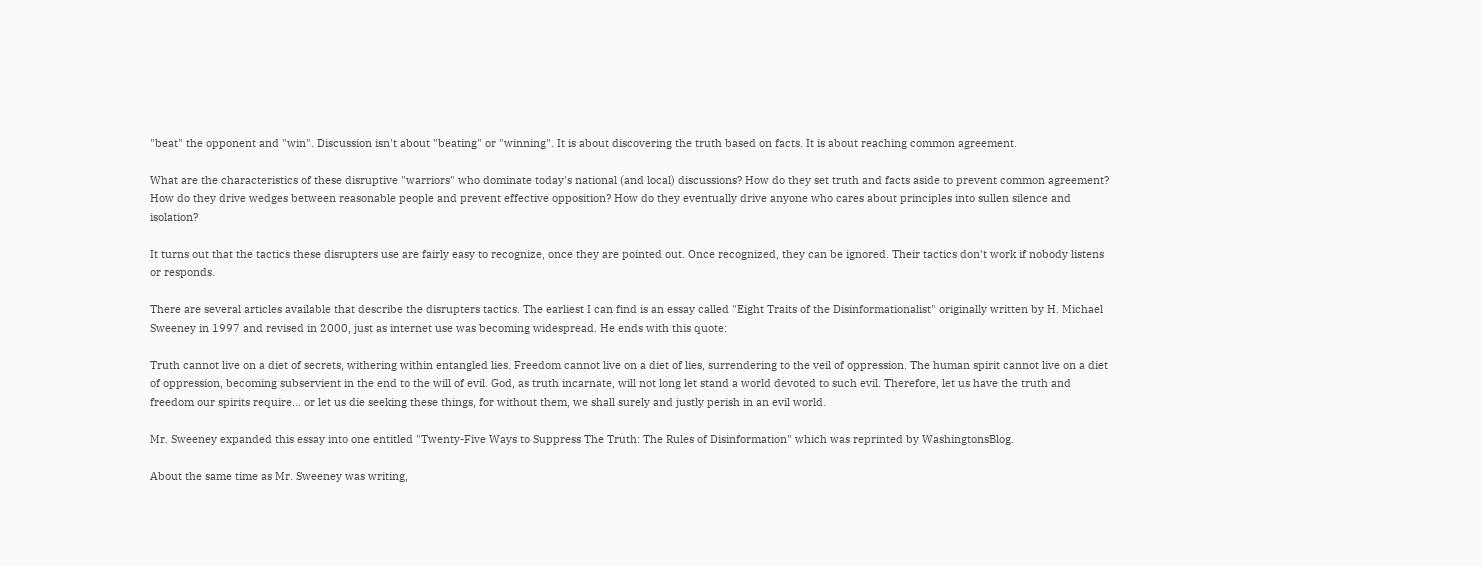"beat" the opponent and "win". Discussion isn't about "beating" or "winning". It is about discovering the truth based on facts. It is about reaching common agreement.

What are the characteristics of these disruptive "warriors" who dominate today's national (and local) discussions? How do they set truth and facts aside to prevent common agreement? How do they drive wedges between reasonable people and prevent effective opposition? How do they eventually drive anyone who cares about principles into sullen silence and isolation?

It turns out that the tactics these disrupters use are fairly easy to recognize, once they are pointed out. Once recognized, they can be ignored. Their tactics don't work if nobody listens or responds.

There are several articles available that describe the disrupters tactics. The earliest I can find is an essay called "Eight Traits of the Disinformationalist" originally written by H. Michael Sweeney in 1997 and revised in 2000, just as internet use was becoming widespread. He ends with this quote:

Truth cannot live on a diet of secrets, withering within entangled lies. Freedom cannot live on a diet of lies, surrendering to the veil of oppression. The human spirit cannot live on a diet of oppression, becoming subservient in the end to the will of evil. God, as truth incarnate, will not long let stand a world devoted to such evil. Therefore, let us have the truth and freedom our spirits require... or let us die seeking these things, for without them, we shall surely and justly perish in an evil world.

Mr. Sweeney expanded this essay into one entitled "Twenty-Five Ways to Suppress The Truth: The Rules of Disinformation" which was reprinted by WashingtonsBlog.

About the same time as Mr. Sweeney was writing,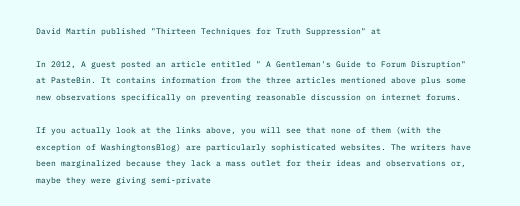David Martin published "Thirteen Techniques for Truth Suppression" at

In 2012, A guest posted an article entitled " A Gentleman's Guide to Forum Disruption" at PasteBin. It contains information from the three articles mentioned above plus some new observations specifically on preventing reasonable discussion on internet forums.

If you actually look at the links above, you will see that none of them (with the exception of WashingtonsBlog) are particularly sophisticated websites. The writers have been marginalized because they lack a mass outlet for their ideas and observations or, maybe they were giving semi-private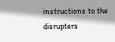instructions to the disrupters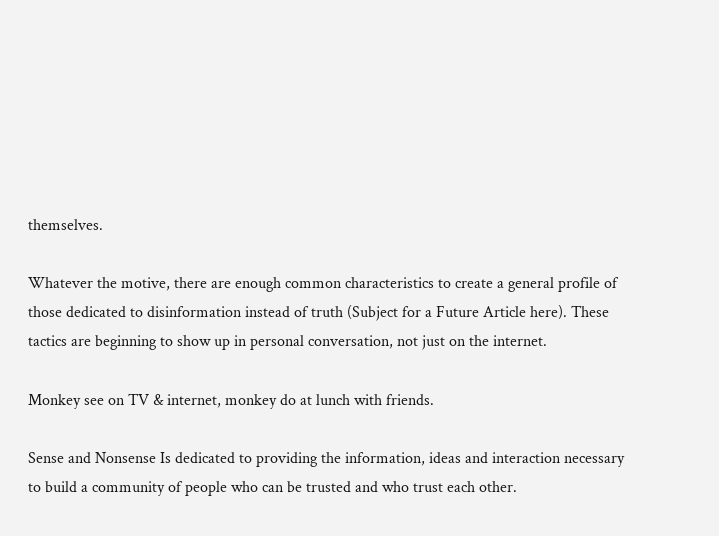themselves.

Whatever the motive, there are enough common characteristics to create a general profile of those dedicated to disinformation instead of truth (Subject for a Future Article here). These tactics are beginning to show up in personal conversation, not just on the internet.

Monkey see on TV & internet, monkey do at lunch with friends.

Sense and Nonsense Is dedicated to providing the information, ideas and interaction necessary to build a community of people who can be trusted and who trust each other.